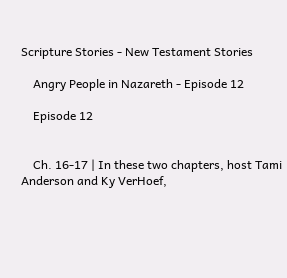Scripture Stories - New Testament Stories

    Angry People in Nazareth - Episode 12

    Episode 12


    Ch. 16-17 | In these two chapters, host Tami Anderson and Ky VerHoef,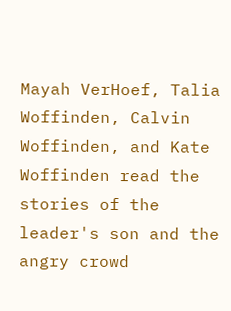Mayah VerHoef, Talia Woffinden, Calvin Woffinden, and Kate Woffinden read the stories of the leader's son and the angry crowd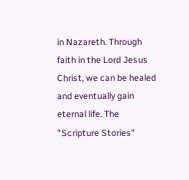in Nazareth. Through faith in the Lord Jesus Christ, we can be healed and eventually gain eternal life. The "Scripture Stories"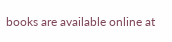books are available online at